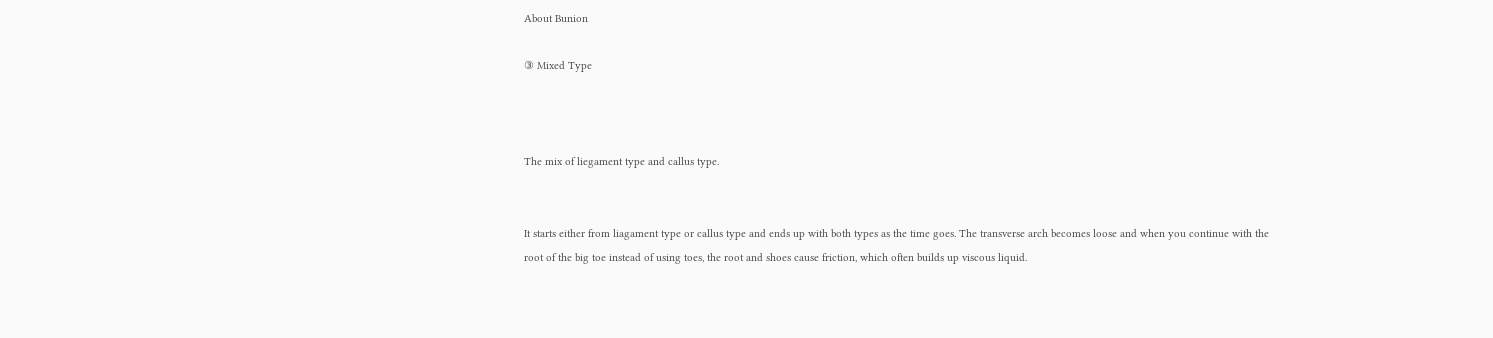About Bunion

③ Mixed Type



The mix of liegament type and callus type.


It starts either from liagament type or callus type and ends up with both types as the time goes. The transverse arch becomes loose and when you continue with the root of the big toe instead of using toes, the root and shoes cause friction, which often builds up viscous liquid.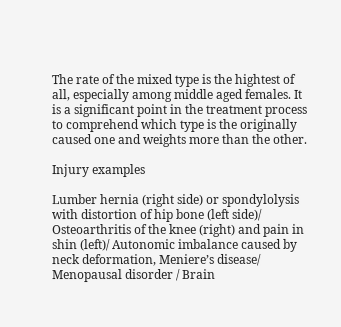The rate of the mixed type is the hightest of all, especially among middle aged females. It is a significant point in the treatment process to comprehend which type is the originally caused one and weights more than the other.

Injury examples

Lumber hernia (right side) or spondylolysis with distortion of hip bone (left side)/ Osteoarthritis of the knee (right) and pain in shin (left)/ Autonomic imbalance caused by neck deformation, Meniere’s disease/ Menopausal disorder / Brain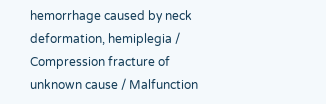hemorrhage caused by neck deformation, hemiplegia / Compression fracture of unknown cause / Malfunction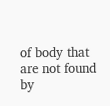of body that are not found by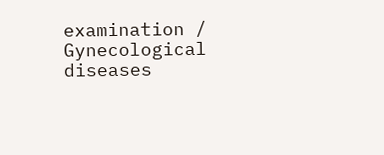examination / Gynecological diseases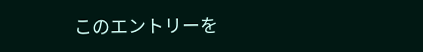このエントリーを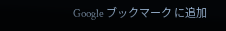Google ブックマーク に追加